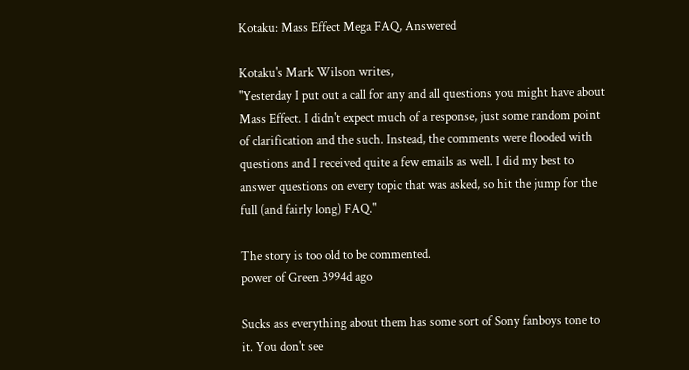Kotaku: Mass Effect Mega FAQ, Answered

Kotaku's Mark Wilson writes,
"Yesterday I put out a call for any and all questions you might have about Mass Effect. I didn't expect much of a response, just some random point of clarification and the such. Instead, the comments were flooded with questions and I received quite a few emails as well. I did my best to answer questions on every topic that was asked, so hit the jump for the full (and fairly long) FAQ."

The story is too old to be commented.
power of Green 3994d ago

Sucks ass everything about them has some sort of Sony fanboys tone to it. You don't see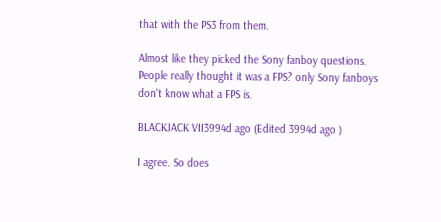that with the PS3 from them.

Almost like they picked the Sony fanboy questions. People really thought it was a FPS? only Sony fanboys don't know what a FPS is.

BLACKJACK VII3994d ago (Edited 3994d ago )

I agree. So does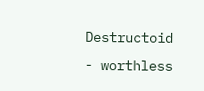Destructoid - worthless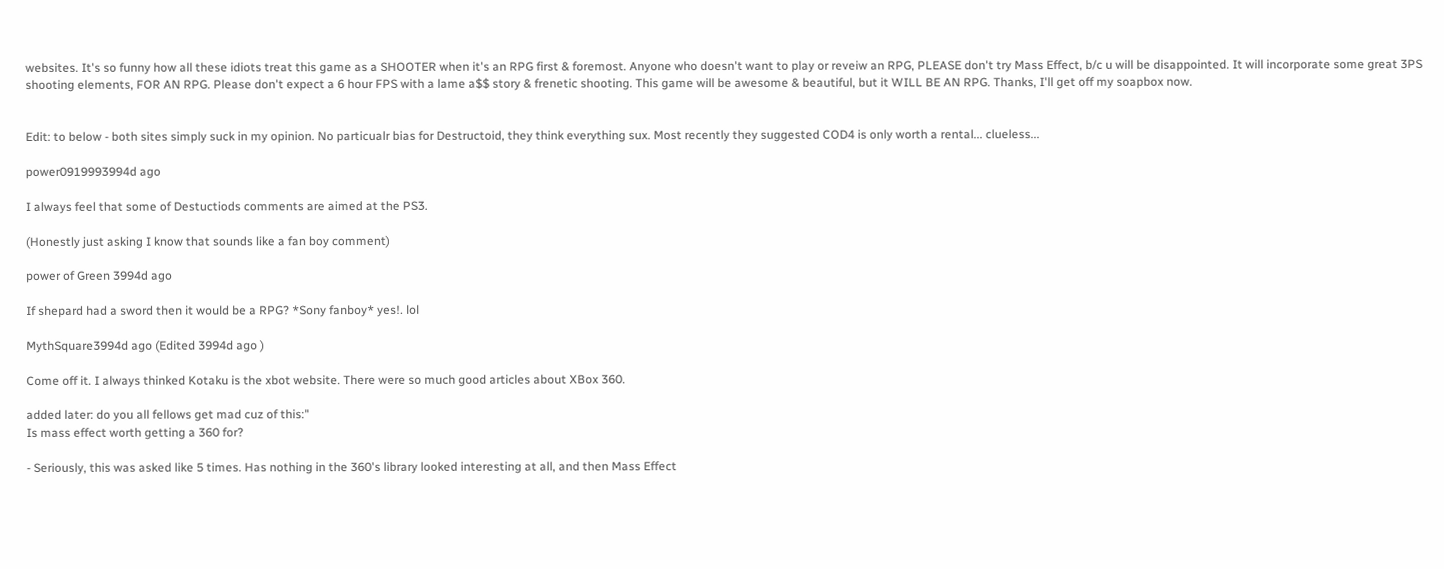websites. It's so funny how all these idiots treat this game as a SHOOTER when it's an RPG first & foremost. Anyone who doesn't want to play or reveiw an RPG, PLEASE don't try Mass Effect, b/c u will be disappointed. It will incorporate some great 3PS shooting elements, FOR AN RPG. Please don't expect a 6 hour FPS with a lame a$$ story & frenetic shooting. This game will be awesome & beautiful, but it WILL BE AN RPG. Thanks, I'll get off my soapbox now.


Edit: to below - both sites simply suck in my opinion. No particualr bias for Destructoid, they think everything sux. Most recently they suggested COD4 is only worth a rental... clueless...

power0919993994d ago

I always feel that some of Destuctiods comments are aimed at the PS3.

(Honestly just asking I know that sounds like a fan boy comment)

power of Green 3994d ago

If shepard had a sword then it would be a RPG? *Sony fanboy* yes!. lol

MythSquare3994d ago (Edited 3994d ago )

Come off it. I always thinked Kotaku is the xbot website. There were so much good articles about XBox 360.

added later: do you all fellows get mad cuz of this:"
Is mass effect worth getting a 360 for?

- Seriously, this was asked like 5 times. Has nothing in the 360's library looked interesting at all, and then Mass Effect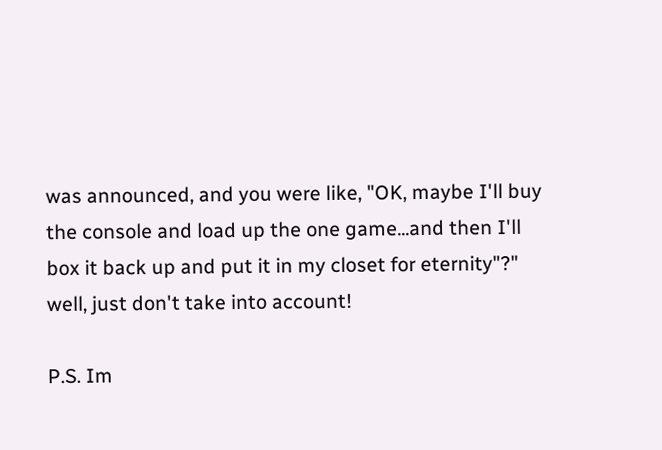was announced, and you were like, "OK, maybe I'll buy the console and load up the one game...and then I'll box it back up and put it in my closet for eternity"?"
well, just don't take into account!

P.S. Im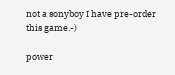not a sonyboy I have pre-order this game.-)

power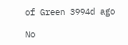of Green 3994d ago

No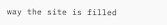way the site is filled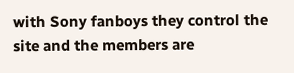with Sony fanboys they control the site and the members are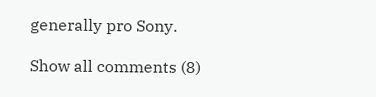generally pro Sony.

Show all comments (8)